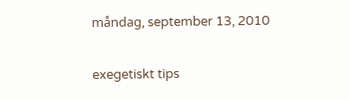måndag, september 13, 2010

exegetiskt tips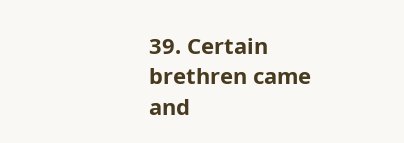39. Certain brethren came and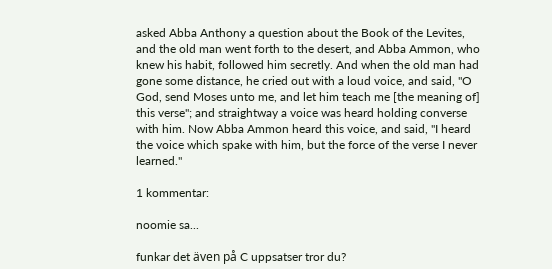asked Abba Anthony a question about the Book of the Levites, and the old man went forth to the desert, and Abba Ammon, who knew his habit, followed him secretly. And when the old man had gone some distance, he cried out with a loud voice, and said, "O God, send Moses unto me, and let him teach me [the meaning of] this verse"; and straightway a voice was heard holding converse with him. Now Abba Ammon heard this voice, and said, "I heard the voice which spake with him, but the force of the verse I never learned."

1 kommentar:

noomie sa...

funkar det även på C uppsatser tror du?